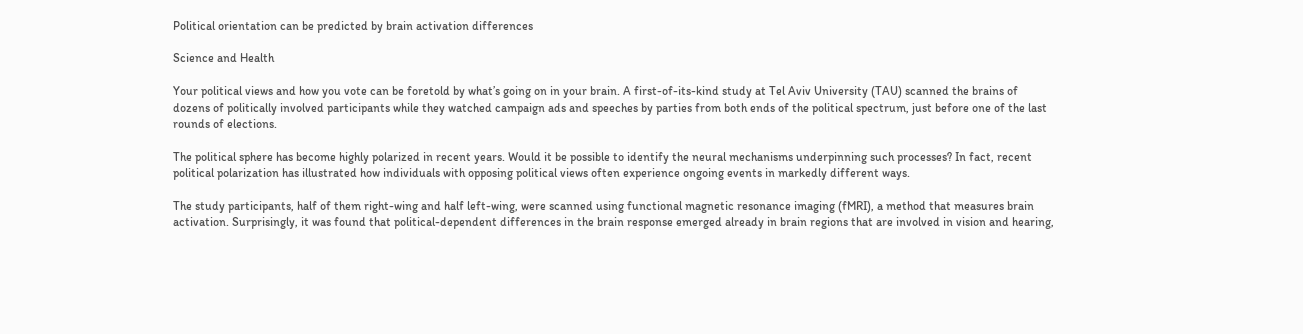Political orientation can be predicted by brain activation differences

Science and Health

Your political views and how you vote can be foretold by what’s going on in your brain. A first-of-its-kind study at Tel Aviv University (TAU) scanned the brains of dozens of politically involved participants while they watched campaign ads and speeches by parties from both ends of the political spectrum, just before one of the last rounds of elections.

The political sphere has become highly polarized in recent years. Would it be possible to identify the neural mechanisms underpinning such processes? In fact, recent political polarization has illustrated how individuals with opposing political views often experience ongoing events in markedly different ways.

The study participants, half of them right-wing and half left-wing, were scanned using functional magnetic resonance imaging (fMRI), a method that measures brain activation. Surprisingly, it was found that political-dependent differences in the brain response emerged already in brain regions that are involved in vision and hearing,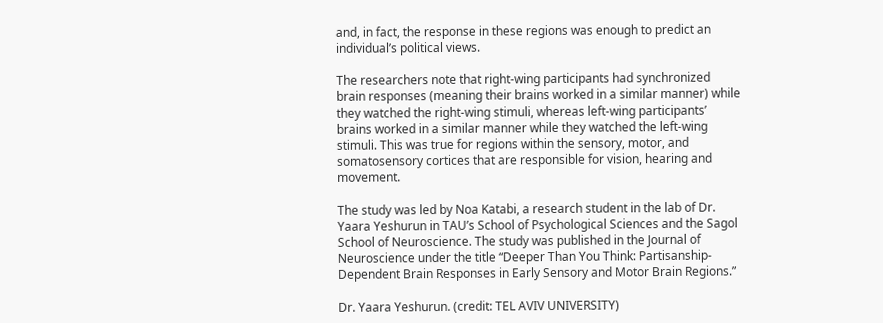and, in fact, the response in these regions was enough to predict an individual’s political views.

The researchers note that right-wing participants had synchronized brain responses (meaning their brains worked in a similar manner) while they watched the right-wing stimuli, whereas left-wing participants’ brains worked in a similar manner while they watched the left-wing stimuli. This was true for regions within the sensory, motor, and somatosensory cortices that are responsible for vision, hearing and movement.

The study was led by Noa Katabi, a research student in the lab of Dr. Yaara Yeshurun in TAU’s School of Psychological Sciences and the Sagol School of Neuroscience. The study was published in the Journal of Neuroscience under the title “Deeper Than You Think: Partisanship-Dependent Brain Responses in Early Sensory and Motor Brain Regions.”

Dr. Yaara Yeshurun. (credit: TEL AVIV UNIVERSITY)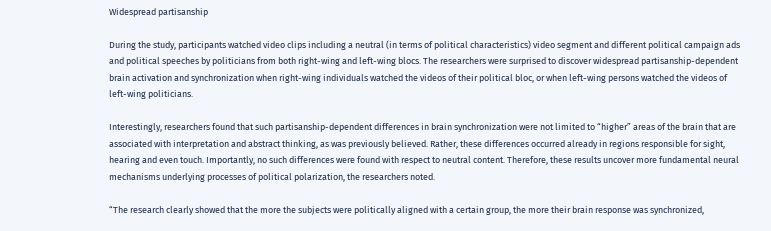Widespread partisanship

During the study, participants watched video clips including a neutral (in terms of political characteristics) video segment and different political campaign ads and political speeches by politicians from both right-wing and left-wing blocs. The researchers were surprised to discover widespread partisanship-dependent brain activation and synchronization when right-wing individuals watched the videos of their political bloc, or when left-wing persons watched the videos of left-wing politicians.

Interestingly, researchers found that such partisanship-dependent differences in brain synchronization were not limited to “higher” areas of the brain that are associated with interpretation and abstract thinking, as was previously believed. Rather, these differences occurred already in regions responsible for sight, hearing and even touch. Importantly, no such differences were found with respect to neutral content. Therefore, these results uncover more fundamental neural mechanisms underlying processes of political polarization, the researchers noted.

“The research clearly showed that the more the subjects were politically aligned with a certain group, the more their brain response was synchronized,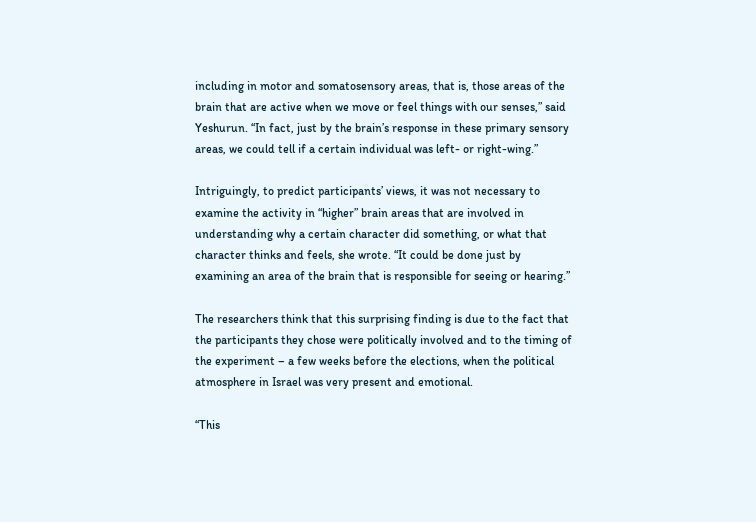including in motor and somatosensory areas, that is, those areas of the brain that are active when we move or feel things with our senses,” said Yeshurun. “In fact, just by the brain’s response in these primary sensory areas, we could tell if a certain individual was left- or right-wing.”

Intriguingly, to predict participants’ views, it was not necessary to examine the activity in “higher” brain areas that are involved in understanding why a certain character did something, or what that character thinks and feels, she wrote. “It could be done just by examining an area of the brain that is responsible for seeing or hearing.”

The researchers think that this surprising finding is due to the fact that the participants they chose were politically involved and to the timing of the experiment – a few weeks before the elections, when the political atmosphere in Israel was very present and emotional.

“This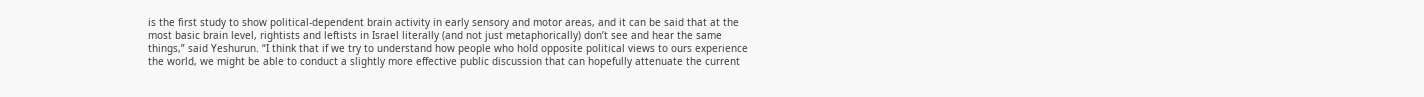is the first study to show political-dependent brain activity in early sensory and motor areas, and it can be said that at the most basic brain level, rightists and leftists in Israel literally (and not just metaphorically) don’t see and hear the same things,” said Yeshurun. “I think that if we try to understand how people who hold opposite political views to ours experience the world, we might be able to conduct a slightly more effective public discussion that can hopefully attenuate the current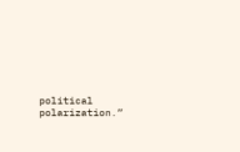political polarization.”